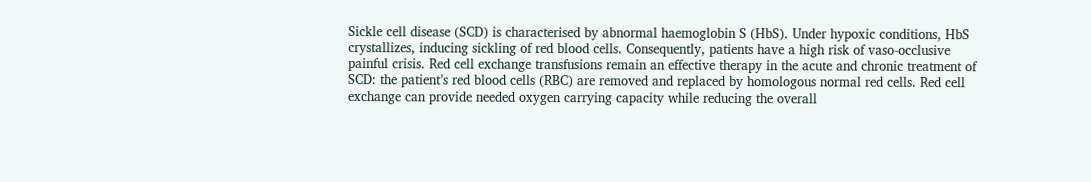Sickle cell disease (SCD) is characterised by abnormal haemoglobin S (HbS). Under hypoxic conditions, HbS crystallizes, inducing sickling of red blood cells. Consequently, patients have a high risk of vaso-occlusive painful crisis. Red cell exchange transfusions remain an effective therapy in the acute and chronic treatment of SCD: the patient’s red blood cells (RBC) are removed and replaced by homologous normal red cells. Red cell exchange can provide needed oxygen carrying capacity while reducing the overall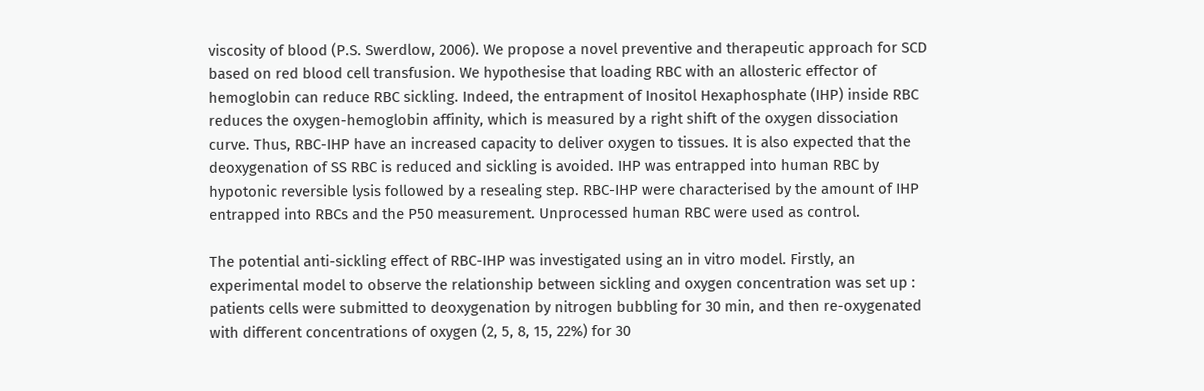viscosity of blood (P.S. Swerdlow, 2006). We propose a novel preventive and therapeutic approach for SCD based on red blood cell transfusion. We hypothesise that loading RBC with an allosteric effector of hemoglobin can reduce RBC sickling. Indeed, the entrapment of Inositol Hexaphosphate (IHP) inside RBC reduces the oxygen-hemoglobin affinity, which is measured by a right shift of the oxygen dissociation curve. Thus, RBC-IHP have an increased capacity to deliver oxygen to tissues. It is also expected that the deoxygenation of SS RBC is reduced and sickling is avoided. IHP was entrapped into human RBC by hypotonic reversible lysis followed by a resealing step. RBC-IHP were characterised by the amount of IHP entrapped into RBCs and the P50 measurement. Unprocessed human RBC were used as control.

The potential anti-sickling effect of RBC-IHP was investigated using an in vitro model. Firstly, an experimental model to observe the relationship between sickling and oxygen concentration was set up : patients cells were submitted to deoxygenation by nitrogen bubbling for 30 min, and then re-oxygenated with different concentrations of oxygen (2, 5, 8, 15, 22%) for 30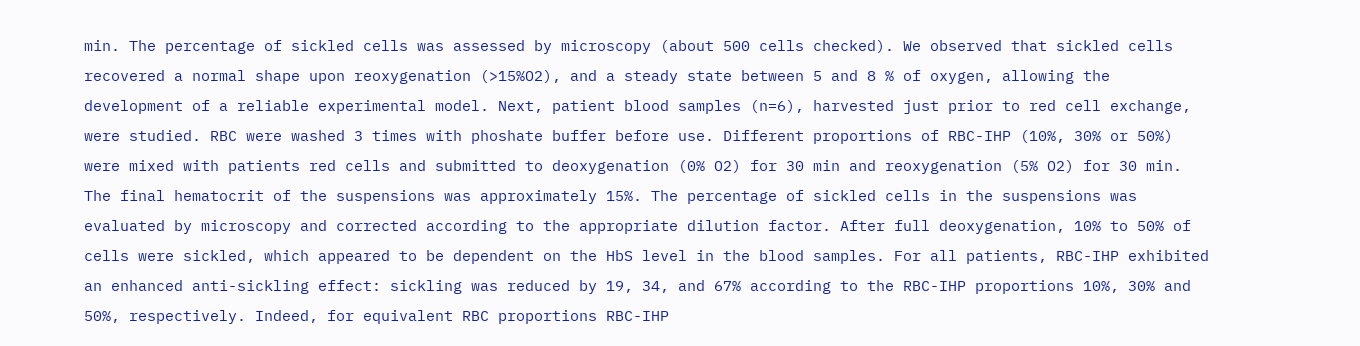min. The percentage of sickled cells was assessed by microscopy (about 500 cells checked). We observed that sickled cells recovered a normal shape upon reoxygenation (>15%O2), and a steady state between 5 and 8 % of oxygen, allowing the development of a reliable experimental model. Next, patient blood samples (n=6), harvested just prior to red cell exchange, were studied. RBC were washed 3 times with phoshate buffer before use. Different proportions of RBC-IHP (10%, 30% or 50%) were mixed with patients red cells and submitted to deoxygenation (0% O2) for 30 min and reoxygenation (5% O2) for 30 min. The final hematocrit of the suspensions was approximately 15%. The percentage of sickled cells in the suspensions was evaluated by microscopy and corrected according to the appropriate dilution factor. After full deoxygenation, 10% to 50% of cells were sickled, which appeared to be dependent on the HbS level in the blood samples. For all patients, RBC-IHP exhibited an enhanced anti-sickling effect: sickling was reduced by 19, 34, and 67% according to the RBC-IHP proportions 10%, 30% and 50%, respectively. Indeed, for equivalent RBC proportions RBC-IHP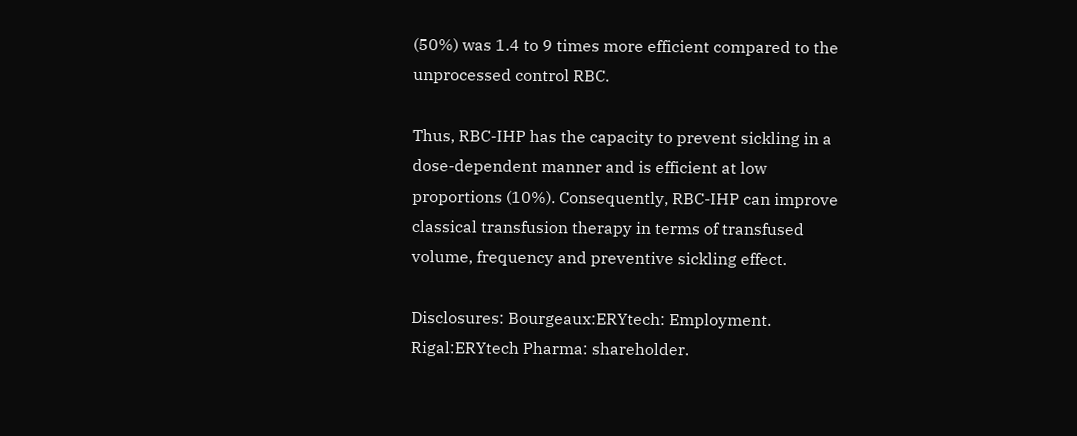(50%) was 1.4 to 9 times more efficient compared to the unprocessed control RBC.

Thus, RBC-IHP has the capacity to prevent sickling in a dose-dependent manner and is efficient at low proportions (10%). Consequently, RBC-IHP can improve classical transfusion therapy in terms of transfused volume, frequency and preventive sickling effect.

Disclosures: Bourgeaux:ERYtech: Employment. Rigal:ERYtech Pharma: shareholder.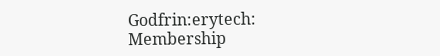Godfrin:erytech: Membership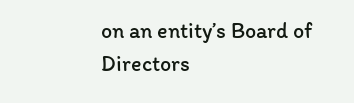on an entity’s Board of Directors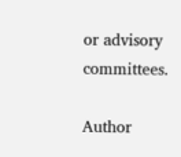or advisory committees.

Author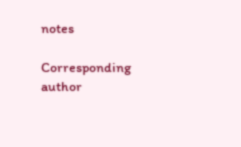notes

Corresponding author